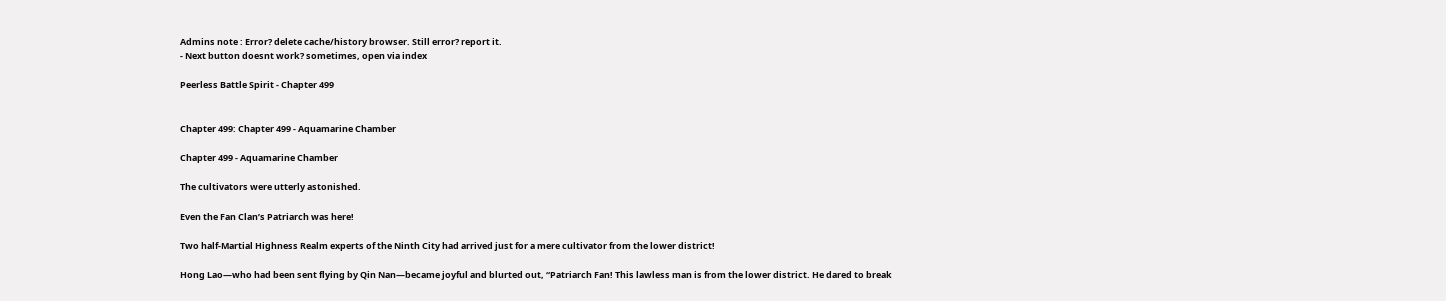Admins note : Error? delete cache/history browser. Still error? report it.
- Next button doesnt work? sometimes, open via index

Peerless Battle Spirit - Chapter 499


Chapter 499: Chapter 499 - Aquamarine Chamber

Chapter 499 - Aquamarine Chamber

The cultivators were utterly astonished.

Even the Fan Clan’s Patriarch was here!

Two half-Martial Highness Realm experts of the Ninth City had arrived just for a mere cultivator from the lower district!

Hong Lao—who had been sent flying by Qin Nan—became joyful and blurted out, “Patriarch Fan! This lawless man is from the lower district. He dared to break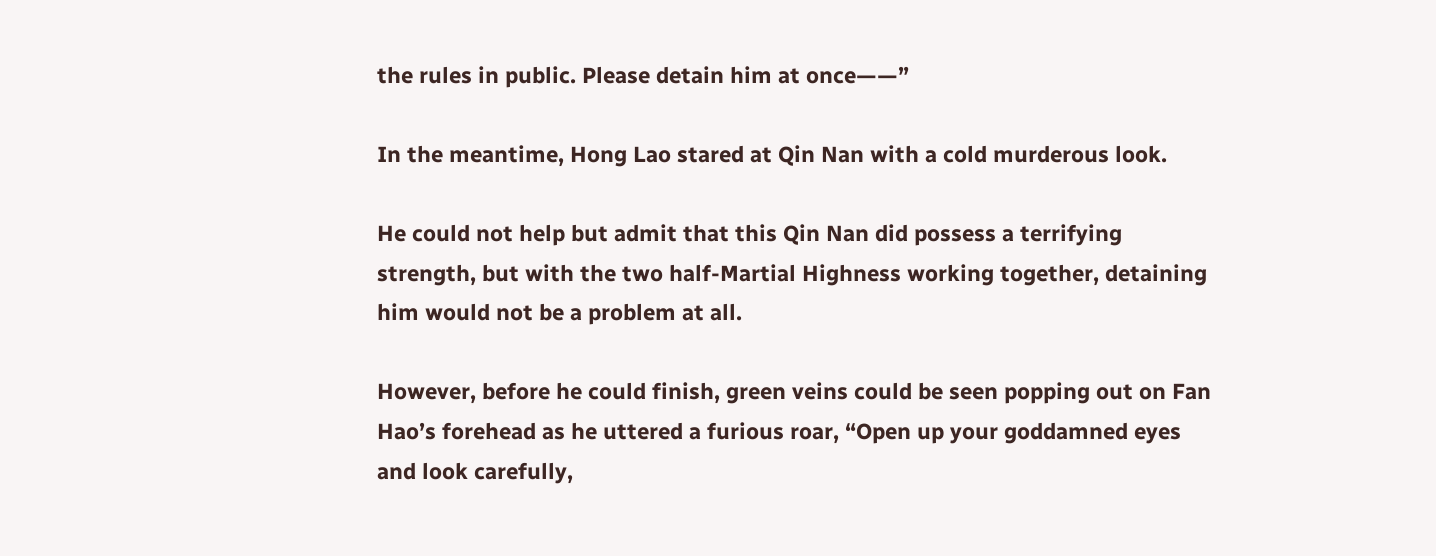the rules in public. Please detain him at once——”

In the meantime, Hong Lao stared at Qin Nan with a cold murderous look.

He could not help but admit that this Qin Nan did possess a terrifying strength, but with the two half-Martial Highness working together, detaining him would not be a problem at all.

However, before he could finish, green veins could be seen popping out on Fan Hao’s forehead as he uttered a furious roar, “Open up your goddamned eyes and look carefully,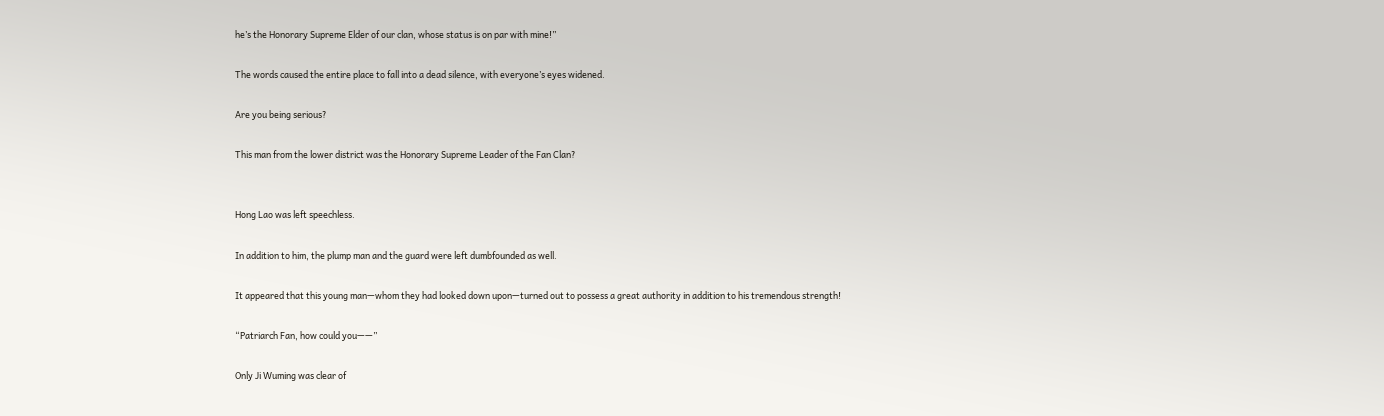he’s the Honorary Supreme Elder of our clan, whose status is on par with mine!”

The words caused the entire place to fall into a dead silence, with everyone’s eyes widened.

Are you being serious?

This man from the lower district was the Honorary Supreme Leader of the Fan Clan?


Hong Lao was left speechless.

In addition to him, the plump man and the guard were left dumbfounded as well.

It appeared that this young man—whom they had looked down upon—turned out to possess a great authority in addition to his tremendous strength!

“Patriarch Fan, how could you——”

Only Ji Wuming was clear of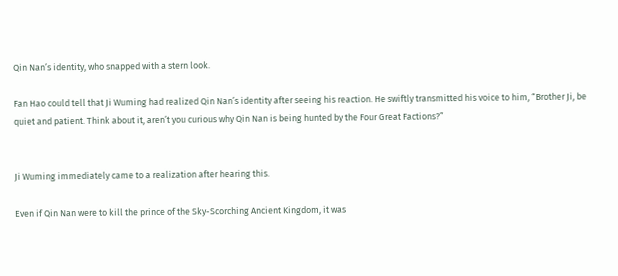Qin Nan’s identity, who snapped with a stern look.

Fan Hao could tell that Ji Wuming had realized Qin Nan’s identity after seeing his reaction. He swiftly transmitted his voice to him, “Brother Ji, be quiet and patient. Think about it, aren’t you curious why Qin Nan is being hunted by the Four Great Factions?”


Ji Wuming immediately came to a realization after hearing this.

Even if Qin Nan were to kill the prince of the Sky-Scorching Ancient Kingdom, it was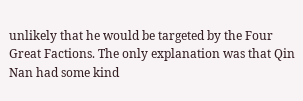unlikely that he would be targeted by the Four Great Factions. The only explanation was that Qin Nan had some kind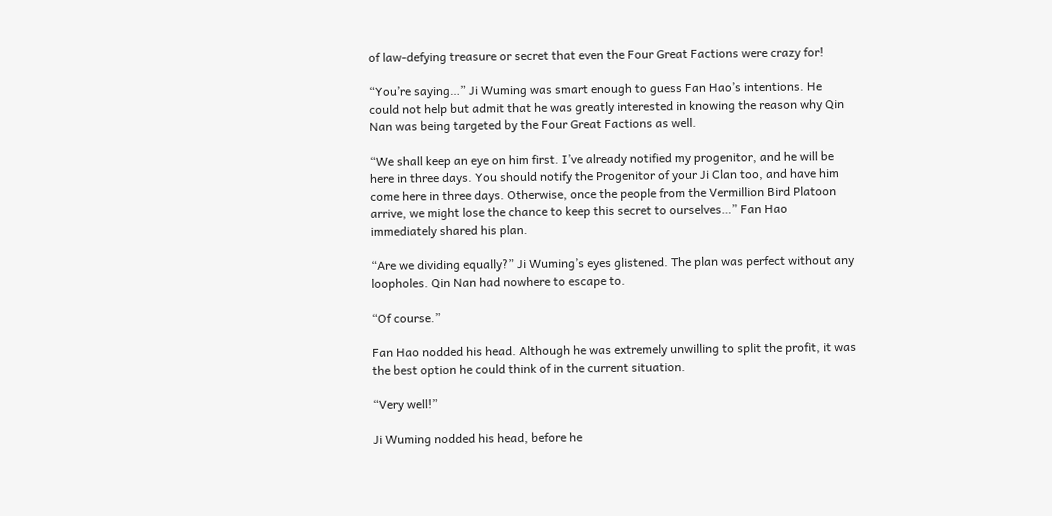of law-defying treasure or secret that even the Four Great Factions were crazy for!

“You’re saying…” Ji Wuming was smart enough to guess Fan Hao’s intentions. He could not help but admit that he was greatly interested in knowing the reason why Qin Nan was being targeted by the Four Great Factions as well.

“We shall keep an eye on him first. I’ve already notified my progenitor, and he will be here in three days. You should notify the Progenitor of your Ji Clan too, and have him come here in three days. Otherwise, once the people from the Vermillion Bird Platoon arrive, we might lose the chance to keep this secret to ourselves…” Fan Hao immediately shared his plan.

“Are we dividing equally?” Ji Wuming’s eyes glistened. The plan was perfect without any loopholes. Qin Nan had nowhere to escape to.

“Of course.”

Fan Hao nodded his head. Although he was extremely unwilling to split the profit, it was the best option he could think of in the current situation.

“Very well!”

Ji Wuming nodded his head, before he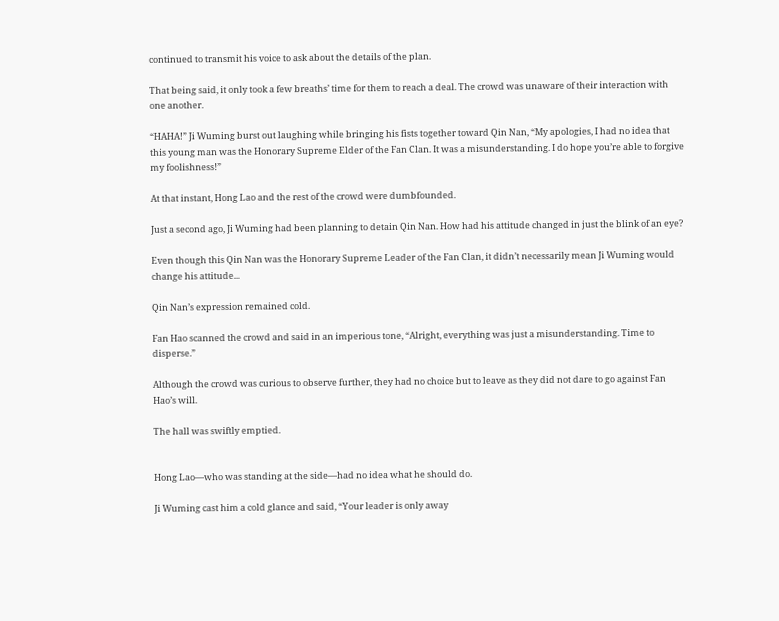continued to transmit his voice to ask about the details of the plan.

That being said, it only took a few breaths’ time for them to reach a deal. The crowd was unaware of their interaction with one another.

“HAHA!” Ji Wuming burst out laughing while bringing his fists together toward Qin Nan, “My apologies, I had no idea that this young man was the Honorary Supreme Elder of the Fan Clan. It was a misunderstanding. I do hope you’re able to forgive my foolishness!”

At that instant, Hong Lao and the rest of the crowd were dumbfounded.

Just a second ago, Ji Wuming had been planning to detain Qin Nan. How had his attitude changed in just the blink of an eye?

Even though this Qin Nan was the Honorary Supreme Leader of the Fan Clan, it didn’t necessarily mean Ji Wuming would change his attitude...

Qin Nan’s expression remained cold.

Fan Hao scanned the crowd and said in an imperious tone, “Alright, everything was just a misunderstanding. Time to disperse.”

Although the crowd was curious to observe further, they had no choice but to leave as they did not dare to go against Fan Hao’s will.

The hall was swiftly emptied.


Hong Lao—who was standing at the side—had no idea what he should do.

Ji Wuming cast him a cold glance and said, “Your leader is only away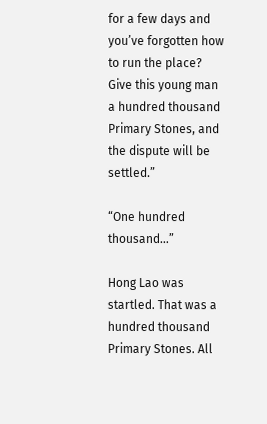for a few days and you’ve forgotten how to run the place? Give this young man a hundred thousand Primary Stones, and the dispute will be settled.”

“One hundred thousand…”

Hong Lao was startled. That was a hundred thousand Primary Stones. All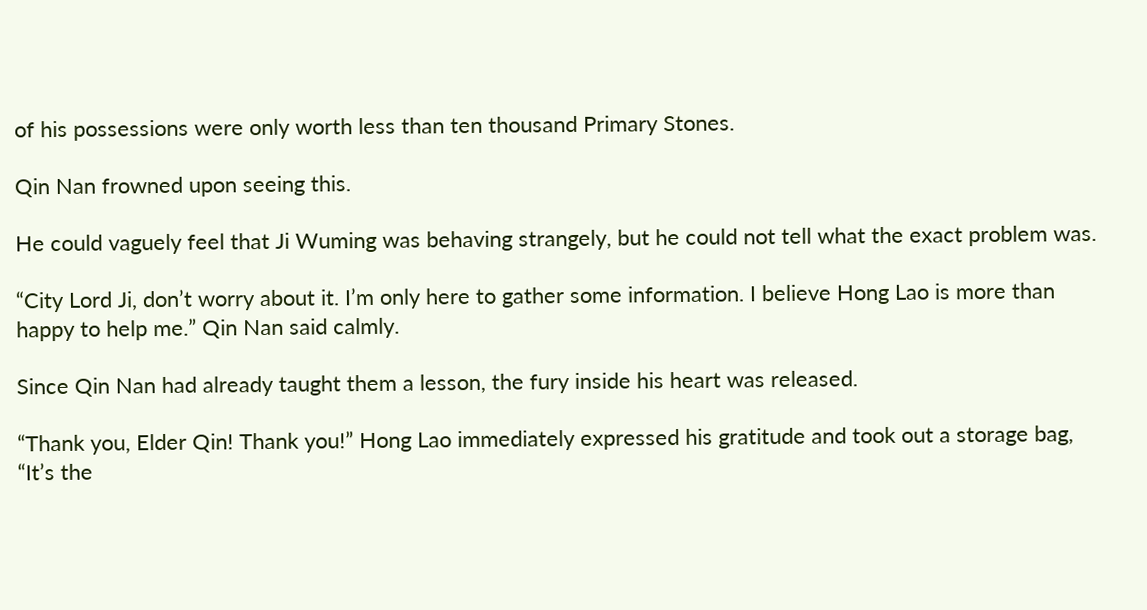of his possessions were only worth less than ten thousand Primary Stones.

Qin Nan frowned upon seeing this.

He could vaguely feel that Ji Wuming was behaving strangely, but he could not tell what the exact problem was.

“City Lord Ji, don’t worry about it. I’m only here to gather some information. I believe Hong Lao is more than happy to help me.” Qin Nan said calmly.

Since Qin Nan had already taught them a lesson, the fury inside his heart was released.

“Thank you, Elder Qin! Thank you!” Hong Lao immediately expressed his gratitude and took out a storage bag, “It’s the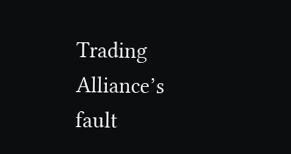Trading Alliance’s fault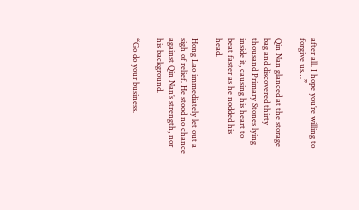after all. I hope you’re willing to forgive us…”

Qin Nan glanced at the storage bag and discovered thirty thousand Primary Stones lying inside it, causing his heart to beat faster as he nodded his head.

Hong Lao immediately let out a sigh of relief. He stood no chance against Qin Nan’s strength, nor his background.

“Go do your business.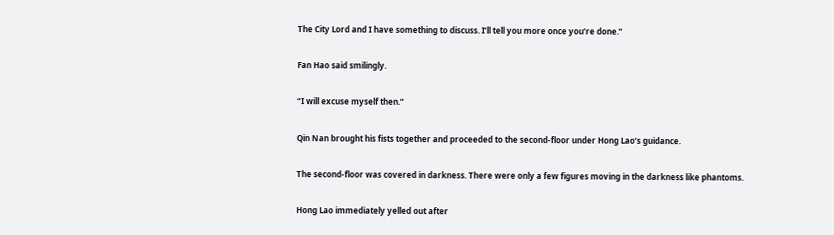The City Lord and I have something to discuss. I’ll tell you more once you’re done.”

Fan Hao said smilingly.

“I will excuse myself then.”

Qin Nan brought his fists together and proceeded to the second-floor under Hong Lao’s guidance.

The second-floor was covered in darkness. There were only a few figures moving in the darkness like phantoms.

Hong Lao immediately yelled out after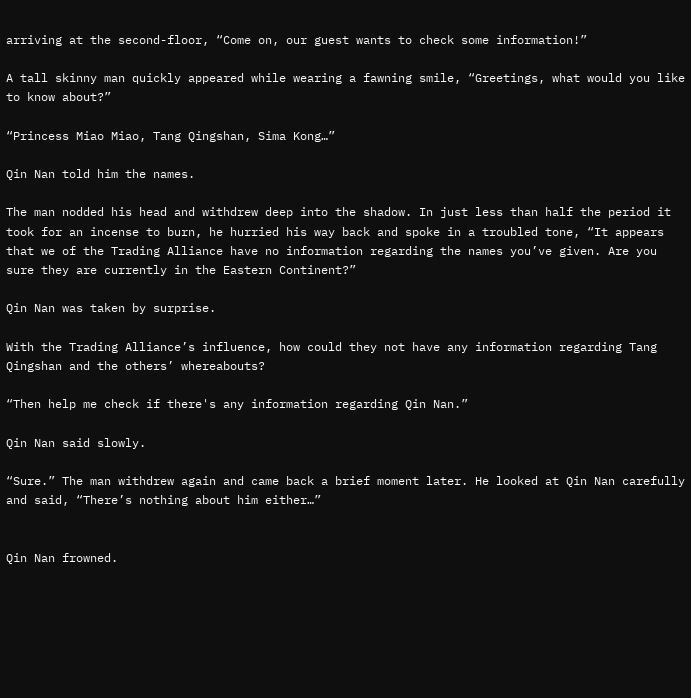arriving at the second-floor, “Come on, our guest wants to check some information!”

A tall skinny man quickly appeared while wearing a fawning smile, “Greetings, what would you like to know about?”

“Princess Miao Miao, Tang Qingshan, Sima Kong…”

Qin Nan told him the names.

The man nodded his head and withdrew deep into the shadow. In just less than half the period it took for an incense to burn, he hurried his way back and spoke in a troubled tone, “It appears that we of the Trading Alliance have no information regarding the names you’ve given. Are you sure they are currently in the Eastern Continent?”

Qin Nan was taken by surprise.

With the Trading Alliance’s influence, how could they not have any information regarding Tang Qingshan and the others’ whereabouts?

“Then help me check if there's any information regarding Qin Nan.”

Qin Nan said slowly.

“Sure.” The man withdrew again and came back a brief moment later. He looked at Qin Nan carefully and said, “There’s nothing about him either…”


Qin Nan frowned.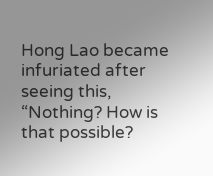Hong Lao became infuriated after seeing this, “Nothing? How is that possible?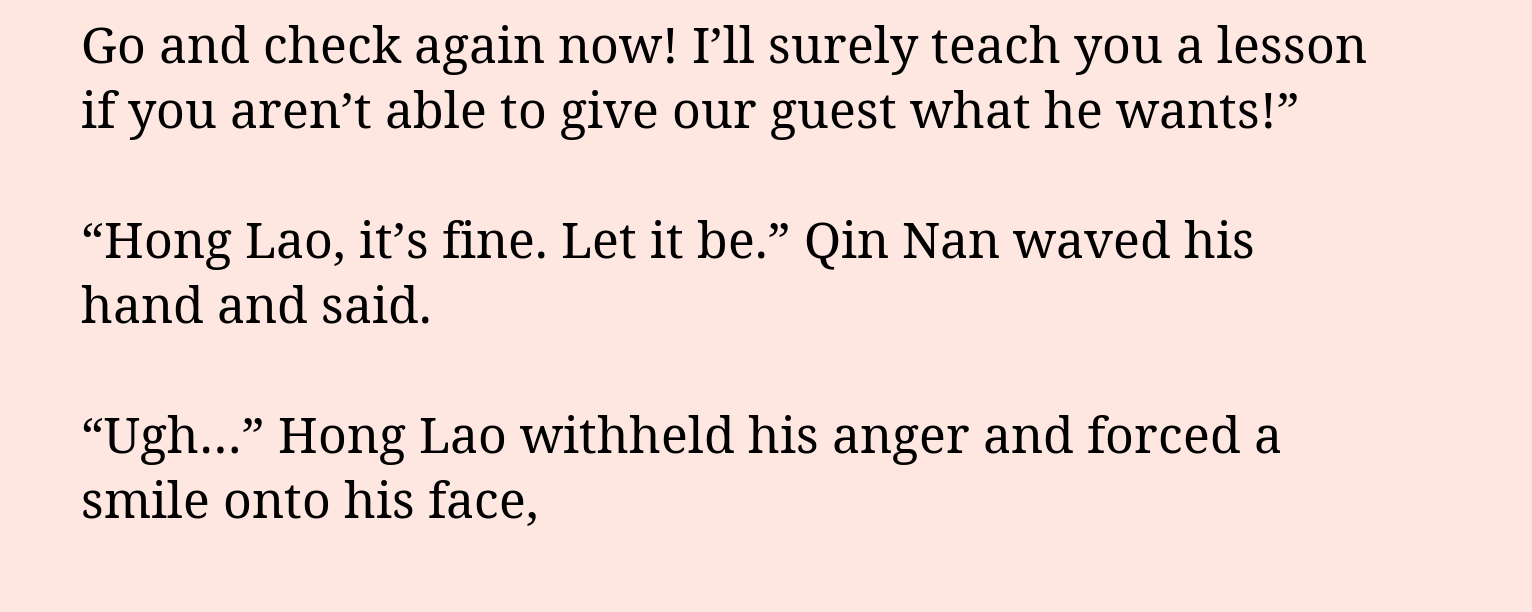Go and check again now! I’ll surely teach you a lesson if you aren’t able to give our guest what he wants!”

“Hong Lao, it’s fine. Let it be.” Qin Nan waved his hand and said.

“Ugh…” Hong Lao withheld his anger and forced a smile onto his face,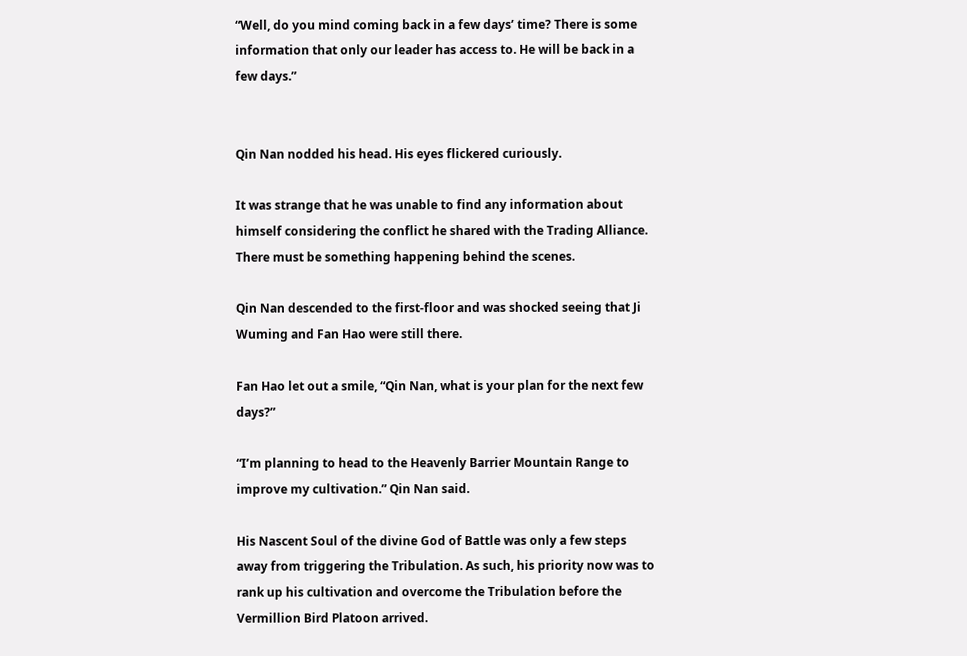“Well, do you mind coming back in a few days’ time? There is some information that only our leader has access to. He will be back in a few days.”


Qin Nan nodded his head. His eyes flickered curiously.

It was strange that he was unable to find any information about himself considering the conflict he shared with the Trading Alliance. There must be something happening behind the scenes.

Qin Nan descended to the first-floor and was shocked seeing that Ji Wuming and Fan Hao were still there.

Fan Hao let out a smile, “Qin Nan, what is your plan for the next few days?”

“I’m planning to head to the Heavenly Barrier Mountain Range to improve my cultivation.” Qin Nan said.

His Nascent Soul of the divine God of Battle was only a few steps away from triggering the Tribulation. As such, his priority now was to rank up his cultivation and overcome the Tribulation before the Vermillion Bird Platoon arrived.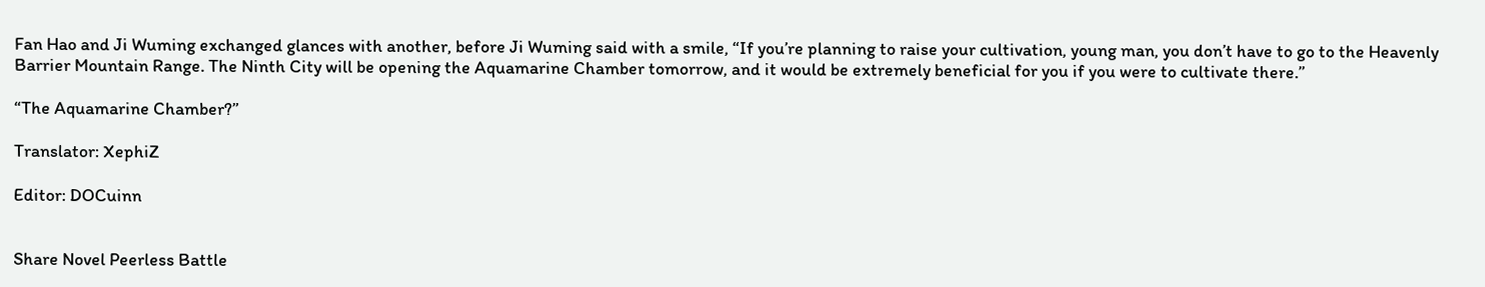Fan Hao and Ji Wuming exchanged glances with another, before Ji Wuming said with a smile, “If you’re planning to raise your cultivation, young man, you don’t have to go to the Heavenly Barrier Mountain Range. The Ninth City will be opening the Aquamarine Chamber tomorrow, and it would be extremely beneficial for you if you were to cultivate there.”

“The Aquamarine Chamber?”

Translator: XephiZ

Editor: DOCuinn


Share Novel Peerless Battle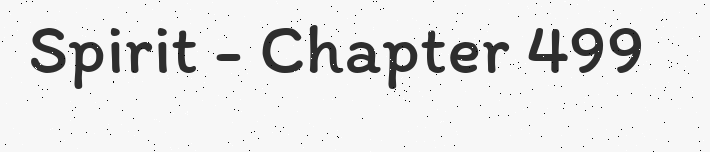Spirit - Chapter 499